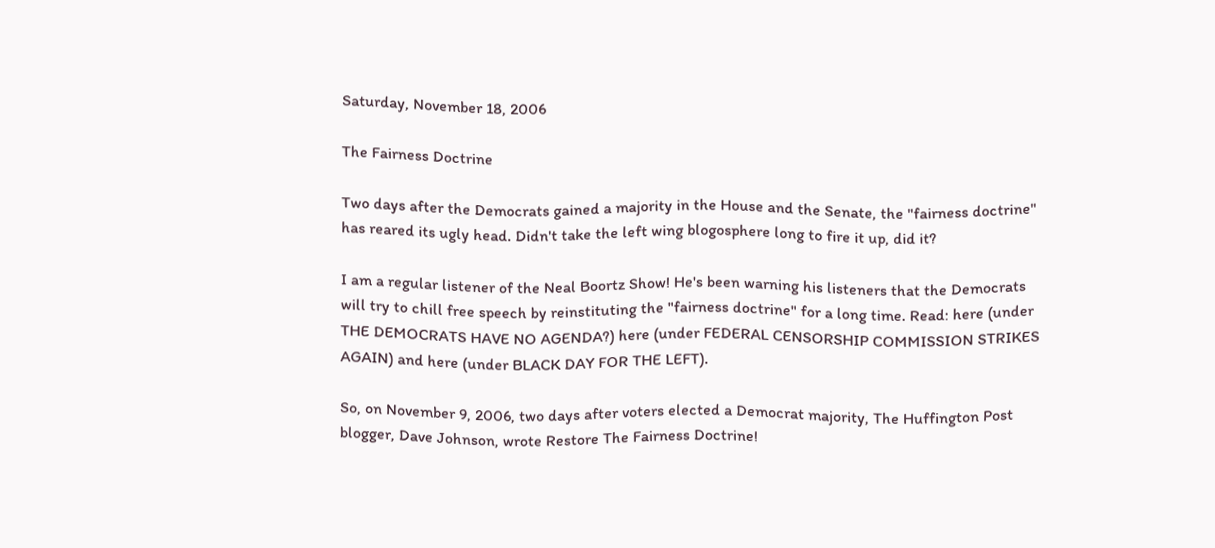Saturday, November 18, 2006

The Fairness Doctrine

Two days after the Democrats gained a majority in the House and the Senate, the "fairness doctrine" has reared its ugly head. Didn't take the left wing blogosphere long to fire it up, did it?

I am a regular listener of the Neal Boortz Show! He's been warning his listeners that the Democrats will try to chill free speech by reinstituting the "fairness doctrine" for a long time. Read: here (under THE DEMOCRATS HAVE NO AGENDA?) here (under FEDERAL CENSORSHIP COMMISSION STRIKES AGAIN) and here (under BLACK DAY FOR THE LEFT).

So, on November 9, 2006, two days after voters elected a Democrat majority, The Huffington Post blogger, Dave Johnson, wrote Restore The Fairness Doctrine!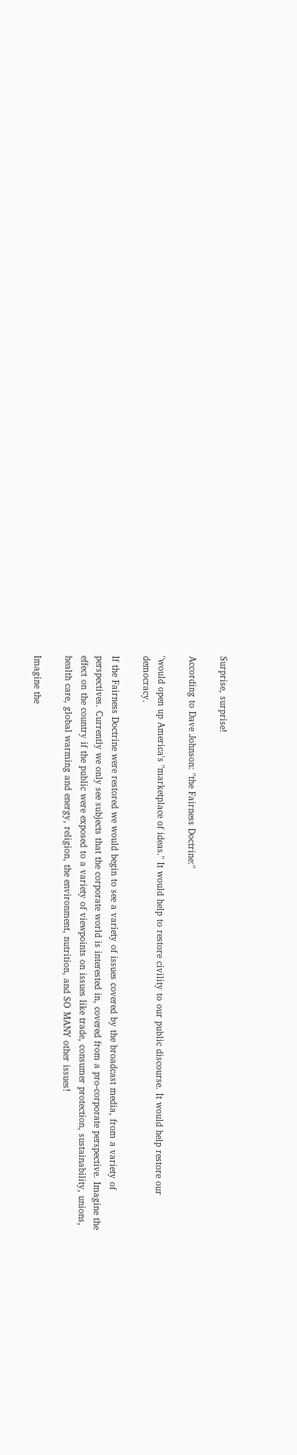Surprise, surprise!

According to Dave Johnson: "the Fairness Doctrine:"

"would open up America's "marketplace of ideas." It would help to restore civility to our public discourse. It would help restore our democracy.

If the Fairness Doctrine were restored we would begin to see a variety of issues covered by the broadcast media, from a variety of perspectives. Currently we only see subjects that the corporate world is interested in, covered from a pro-corporate perspective. Imagine the effect on the country if the public were exposed to a variety of viewpoints on issues like trade, consumer protection, sustainability, unions, health care, global warming and energy, religion, the environment, nutrition, and SO MANY other issues!

Imagine the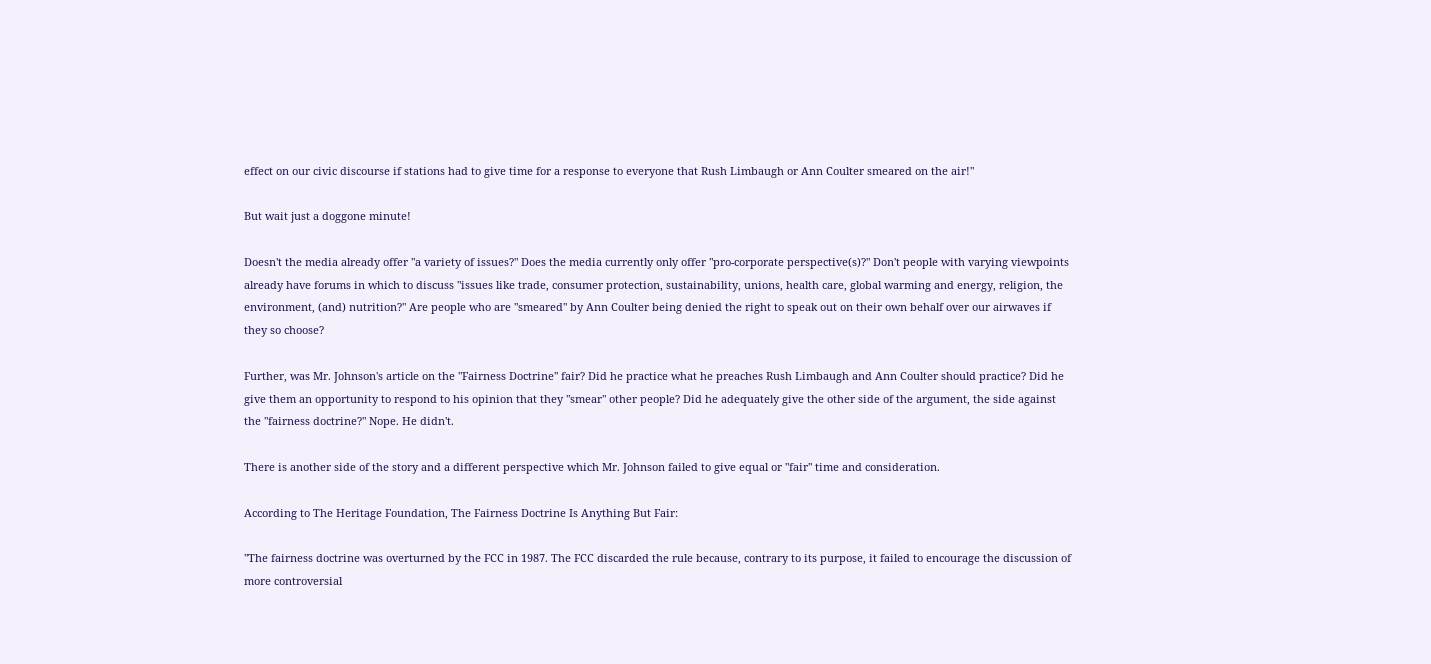effect on our civic discourse if stations had to give time for a response to everyone that Rush Limbaugh or Ann Coulter smeared on the air!"

But wait just a doggone minute!

Doesn't the media already offer "a variety of issues?" Does the media currently only offer "pro-corporate perspective(s)?" Don't people with varying viewpoints already have forums in which to discuss "issues like trade, consumer protection, sustainability, unions, health care, global warming and energy, religion, the environment, (and) nutrition?" Are people who are "smeared" by Ann Coulter being denied the right to speak out on their own behalf over our airwaves if they so choose?

Further, was Mr. Johnson's article on the "Fairness Doctrine" fair? Did he practice what he preaches Rush Limbaugh and Ann Coulter should practice? Did he give them an opportunity to respond to his opinion that they "smear" other people? Did he adequately give the other side of the argument, the side against the "fairness doctrine?" Nope. He didn't.

There is another side of the story and a different perspective which Mr. Johnson failed to give equal or "fair" time and consideration.

According to The Heritage Foundation, The Fairness Doctrine Is Anything But Fair:

"The fairness doctrine was overturned by the FCC in 1987. The FCC discarded the rule because, contrary to its purpose, it failed to encourage the discussion of more controversial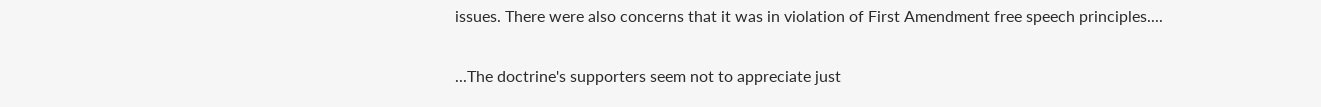issues. There were also concerns that it was in violation of First Amendment free speech principles....

...The doctrine's supporters seem not to appreciate just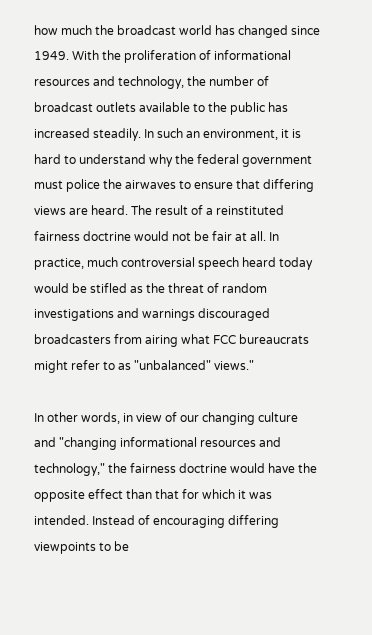how much the broadcast world has changed since 1949. With the proliferation of informational resources and technology, the number of broadcast outlets available to the public has increased steadily. In such an environment, it is hard to understand why the federal government must police the airwaves to ensure that differing views are heard. The result of a reinstituted fairness doctrine would not be fair at all. In practice, much controversial speech heard today would be stifled as the threat of random investigations and warnings discouraged broadcasters from airing what FCC bureaucrats might refer to as "unbalanced" views."

In other words, in view of our changing culture and "changing informational resources and technology," the fairness doctrine would have the opposite effect than that for which it was intended. Instead of encouraging differing viewpoints to be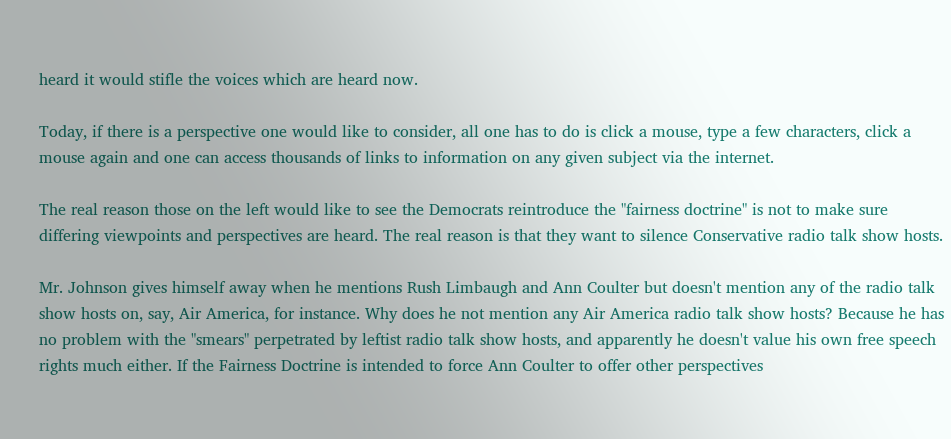heard it would stifle the voices which are heard now.

Today, if there is a perspective one would like to consider, all one has to do is click a mouse, type a few characters, click a mouse again and one can access thousands of links to information on any given subject via the internet.

The real reason those on the left would like to see the Democrats reintroduce the "fairness doctrine" is not to make sure differing viewpoints and perspectives are heard. The real reason is that they want to silence Conservative radio talk show hosts.

Mr. Johnson gives himself away when he mentions Rush Limbaugh and Ann Coulter but doesn't mention any of the radio talk show hosts on, say, Air America, for instance. Why does he not mention any Air America radio talk show hosts? Because he has no problem with the "smears" perpetrated by leftist radio talk show hosts, and apparently he doesn't value his own free speech rights much either. If the Fairness Doctrine is intended to force Ann Coulter to offer other perspectives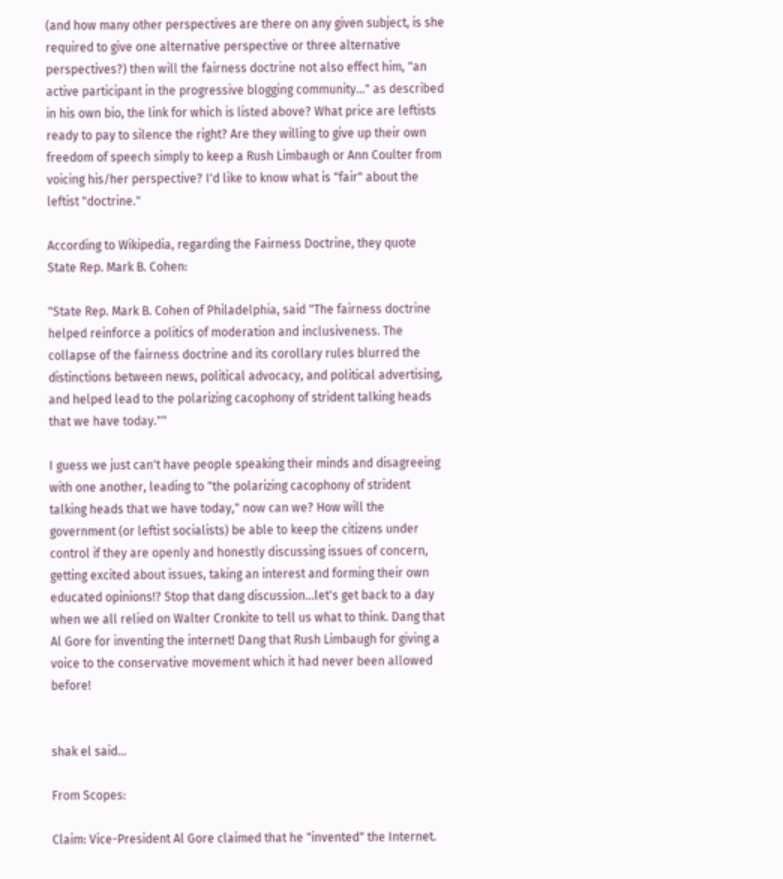(and how many other perspectives are there on any given subject, is she required to give one alternative perspective or three alternative perspectives?) then will the fairness doctrine not also effect him, "an active participant in the progressive blogging community..." as described in his own bio, the link for which is listed above? What price are leftists ready to pay to silence the right? Are they willing to give up their own freedom of speech simply to keep a Rush Limbaugh or Ann Coulter from voicing his/her perspective? I'd like to know what is "fair" about the leftist "doctrine."

According to Wikipedia, regarding the Fairness Doctrine, they quote State Rep. Mark B. Cohen:

"State Rep. Mark B. Cohen of Philadelphia, said "The fairness doctrine helped reinforce a politics of moderation and inclusiveness. The collapse of the fairness doctrine and its corollary rules blurred the distinctions between news, political advocacy, and political advertising, and helped lead to the polarizing cacophony of strident talking heads that we have today.""

I guess we just can't have people speaking their minds and disagreeing with one another, leading to "the polarizing cacophony of strident talking heads that we have today," now can we? How will the government (or leftist socialists) be able to keep the citizens under control if they are openly and honestly discussing issues of concern, getting excited about issues, taking an interest and forming their own educated opinions!? Stop that dang discussion...let's get back to a day when we all relied on Walter Cronkite to tell us what to think. Dang that Al Gore for inventing the internet! Dang that Rush Limbaugh for giving a voice to the conservative movement which it had never been allowed before!


shak el said...

From Scopes:

Claim: Vice-President Al Gore claimed that he "invented" the Internet.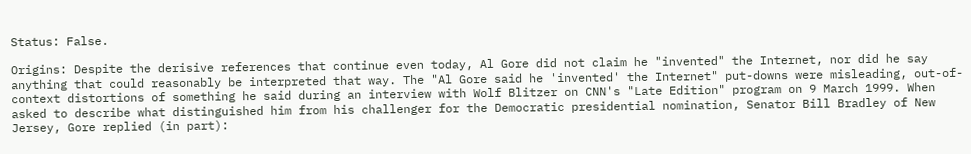Status: False.

Origins: Despite the derisive references that continue even today, Al Gore did not claim he "invented" the Internet, nor did he say anything that could reasonably be interpreted that way. The "Al Gore said he 'invented' the Internet" put-downs were misleading, out-of-context distortions of something he said during an interview with Wolf Blitzer on CNN's "Late Edition" program on 9 March 1999. When asked to describe what distinguished him from his challenger for the Democratic presidential nomination, Senator Bill Bradley of New Jersey, Gore replied (in part):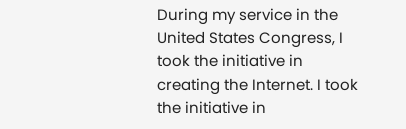During my service in the United States Congress, I took the initiative in creating the Internet. I took the initiative in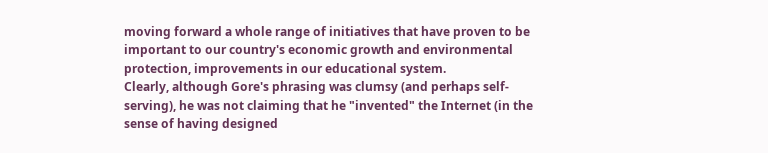moving forward a whole range of initiatives that have proven to be important to our country's economic growth and environmental protection, improvements in our educational system.
Clearly, although Gore's phrasing was clumsy (and perhaps self-serving), he was not claiming that he "invented" the Internet (in the sense of having designed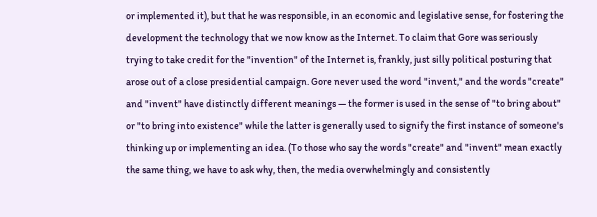or implemented it), but that he was responsible, in an economic and legislative sense, for fostering the development the technology that we now know as the Internet. To claim that Gore was seriously trying to take credit for the "invention" of the Internet is, frankly, just silly political posturing that arose out of a close presidential campaign. Gore never used the word "invent," and the words "create" and "invent" have distinctly different meanings — the former is used in the sense of "to bring about" or "to bring into existence" while the latter is generally used to signify the first instance of someone's thinking up or implementing an idea. (To those who say the words "create" and "invent" mean exactly the same thing, we have to ask why, then, the media overwhelmingly and consistently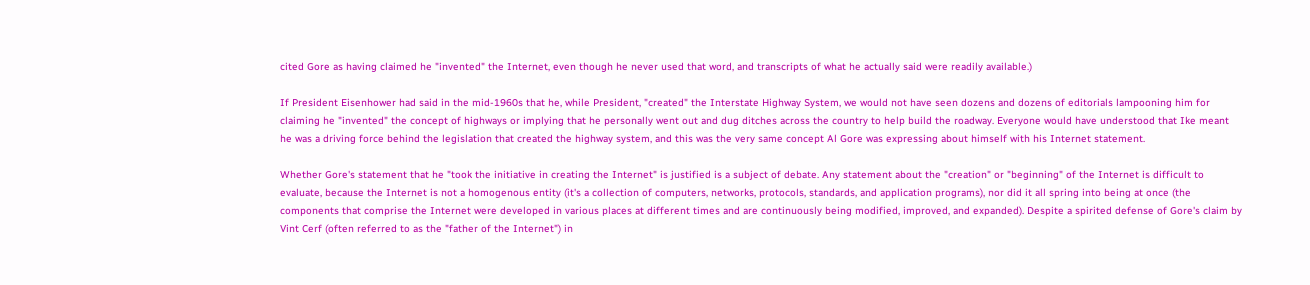cited Gore as having claimed he "invented" the Internet, even though he never used that word, and transcripts of what he actually said were readily available.)

If President Eisenhower had said in the mid-1960s that he, while President, "created" the Interstate Highway System, we would not have seen dozens and dozens of editorials lampooning him for claiming he "invented" the concept of highways or implying that he personally went out and dug ditches across the country to help build the roadway. Everyone would have understood that Ike meant he was a driving force behind the legislation that created the highway system, and this was the very same concept Al Gore was expressing about himself with his Internet statement.

Whether Gore's statement that he "took the initiative in creating the Internet" is justified is a subject of debate. Any statement about the "creation" or "beginning" of the Internet is difficult to evaluate, because the Internet is not a homogenous entity (it's a collection of computers, networks, protocols, standards, and application programs), nor did it all spring into being at once (the components that comprise the Internet were developed in various places at different times and are continuously being modified, improved, and expanded). Despite a spirited defense of Gore's claim by Vint Cerf (often referred to as the "father of the Internet") in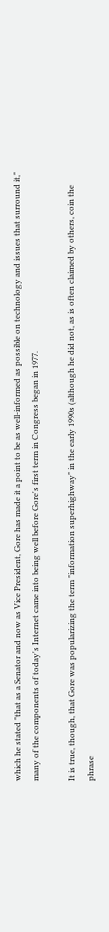which he stated "that as a Senator and now as Vice President, Gore has made it a point to be as well-informed as possible on technology and issues that surround it," many of the components of today's Internet came into being well before Gore's first term in Congress began in 1977.

It is true, though, that Gore was popularizing the term "information superhighway" in the early 1990s (although he did not, as is often claimed by others, coin the phrase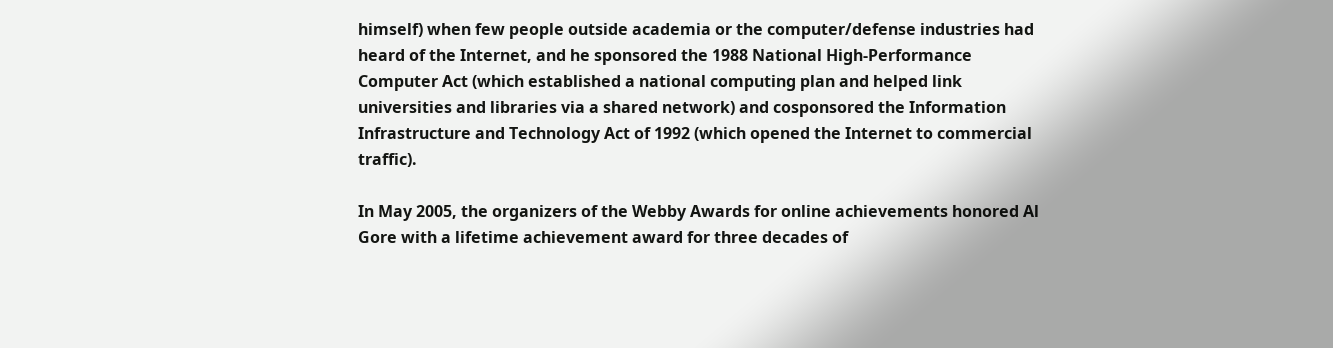himself) when few people outside academia or the computer/defense industries had heard of the Internet, and he sponsored the 1988 National High-Performance Computer Act (which established a national computing plan and helped link universities and libraries via a shared network) and cosponsored the Information Infrastructure and Technology Act of 1992 (which opened the Internet to commercial traffic).

In May 2005, the organizers of the Webby Awards for online achievements honored Al Gore with a lifetime achievement award for three decades of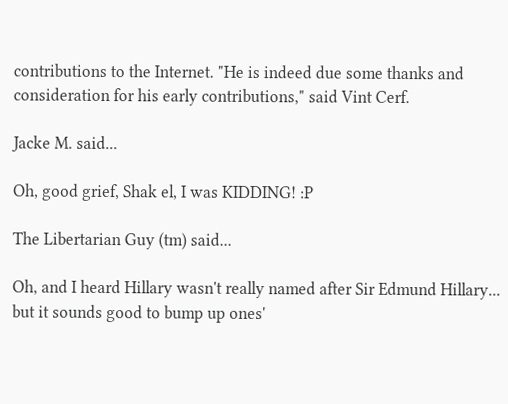contributions to the Internet. "He is indeed due some thanks and consideration for his early contributions," said Vint Cerf.

Jacke M. said...

Oh, good grief, Shak el, I was KIDDING! :P

The Libertarian Guy (tm) said...

Oh, and I heard Hillary wasn't really named after Sir Edmund Hillary... but it sounds good to bump up ones'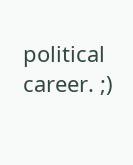political career. ;)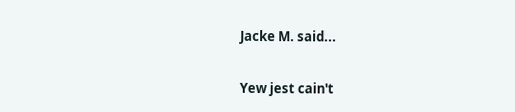Jacke M. said...

Yew jest cain't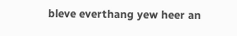bleve everthang yew heer an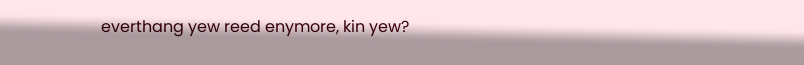everthang yew reed enymore, kin yew?